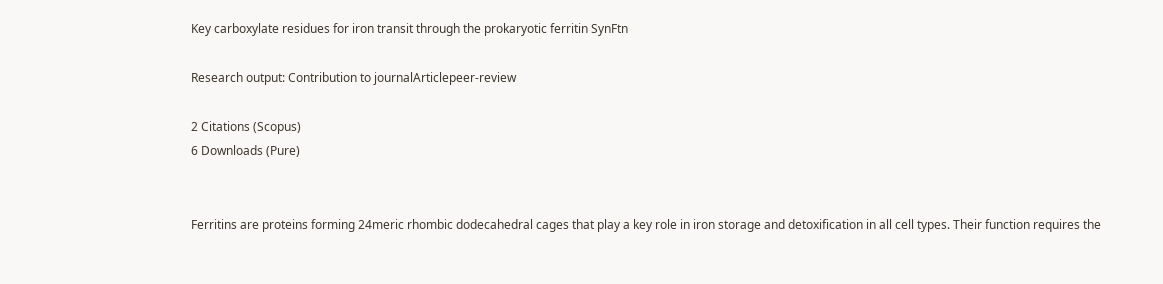Key carboxylate residues for iron transit through the prokaryotic ferritin SynFtn

Research output: Contribution to journalArticlepeer-review

2 Citations (Scopus)
6 Downloads (Pure)


Ferritins are proteins forming 24meric rhombic dodecahedral cages that play a key role in iron storage and detoxification in all cell types. Their function requires the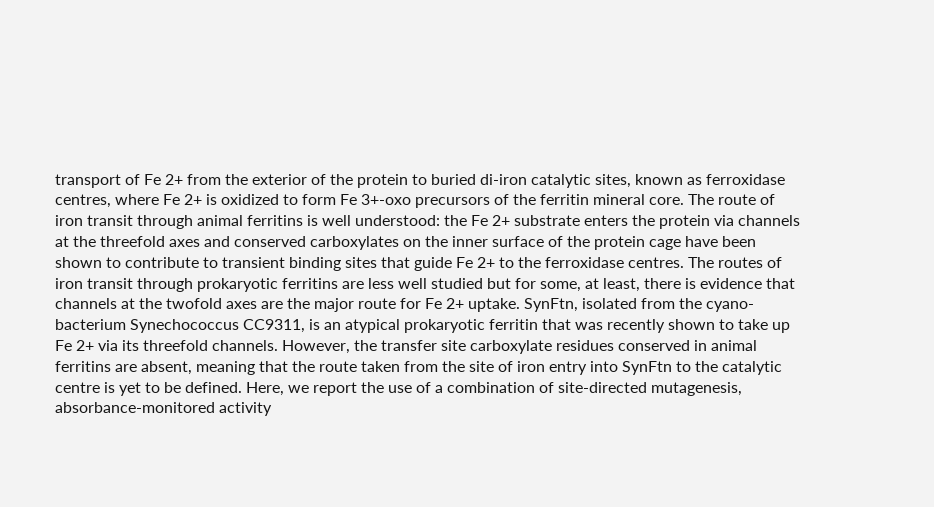transport of Fe 2+ from the exterior of the protein to buried di-iron catalytic sites, known as ferroxidase centres, where Fe 2+ is oxidized to form Fe 3+-oxo precursors of the ferritin mineral core. The route of iron transit through animal ferritins is well understood: the Fe 2+ substrate enters the protein via channels at the threefold axes and conserved carboxylates on the inner surface of the protein cage have been shown to contribute to transient binding sites that guide Fe 2+ to the ferroxidase centres. The routes of iron transit through prokaryotic ferritins are less well studied but for some, at least, there is evidence that channels at the twofold axes are the major route for Fe 2+ uptake. SynFtn, isolated from the cyano-bacterium Synechococcus CC9311, is an atypical prokaryotic ferritin that was recently shown to take up Fe 2+ via its threefold channels. However, the transfer site carboxylate residues conserved in animal ferritins are absent, meaning that the route taken from the site of iron entry into SynFtn to the catalytic centre is yet to be defined. Here, we report the use of a combination of site-directed mutagenesis, absorbance-monitored activity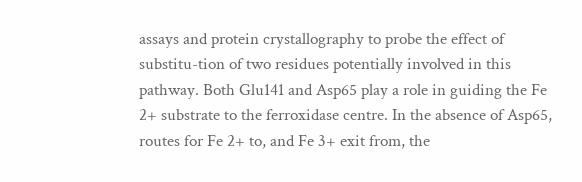assays and protein crystallography to probe the effect of substitu-tion of two residues potentially involved in this pathway. Both Glu141 and Asp65 play a role in guiding the Fe 2+ substrate to the ferroxidase centre. In the absence of Asp65, routes for Fe 2+ to, and Fe 3+ exit from, the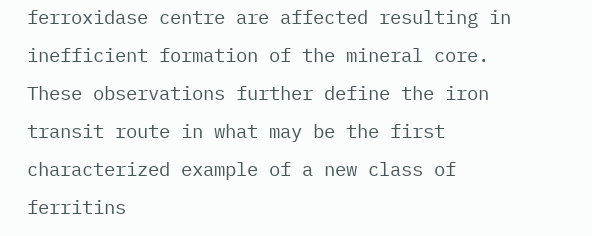ferroxidase centre are affected resulting in inefficient formation of the mineral core. These observations further define the iron transit route in what may be the first characterized example of a new class of ferritins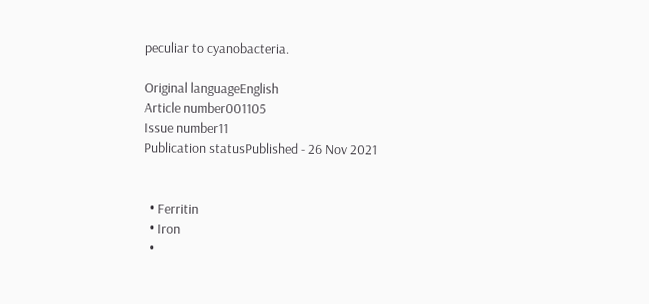peculiar to cyanobacteria.

Original languageEnglish
Article number001105
Issue number11
Publication statusPublished - 26 Nov 2021


  • Ferritin
  • Iron
  •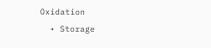Oxidation
  • Storage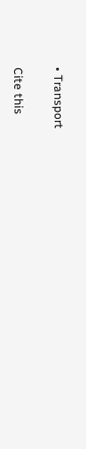• Transport

Cite this